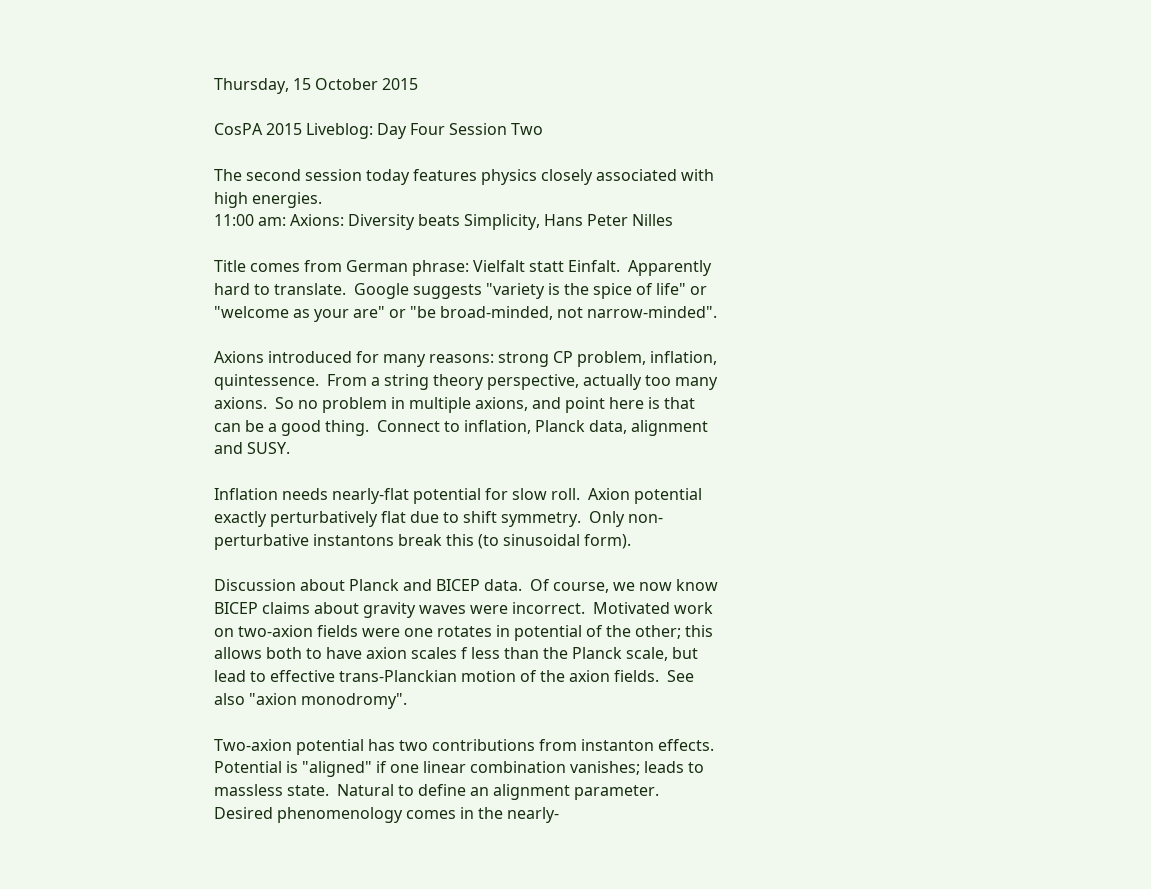Thursday, 15 October 2015

CosPA 2015 Liveblog: Day Four Session Two

The second session today features physics closely associated with high energies.
11:00 am: Axions: Diversity beats Simplicity, Hans Peter Nilles

Title comes from German phrase: Vielfalt statt Einfalt.  Apparently hard to translate.  Google suggests "variety is the spice of life" or "welcome as your are" or "be broad-minded, not narrow-minded".

Axions introduced for many reasons: strong CP problem, inflation, quintessence.  From a string theory perspective, actually too many axions.  So no problem in multiple axions, and point here is that can be a good thing.  Connect to inflation, Planck data, alignment and SUSY.

Inflation needs nearly-flat potential for slow roll.  Axion potential exactly perturbatively flat due to shift symmetry.  Only non-perturbative instantons break this (to sinusoidal form).

Discussion about Planck and BICEP data.  Of course, we now know BICEP claims about gravity waves were incorrect.  Motivated work on two-axion fields were one rotates in potential of the other; this allows both to have axion scales f less than the Planck scale, but lead to effective trans-Planckian motion of the axion fields.  See also "axion monodromy".

Two-axion potential has two contributions from instanton effects.  Potential is "aligned" if one linear combination vanishes; leads to massless state.  Natural to define an alignment parameter.  Desired phenomenology comes in the nearly-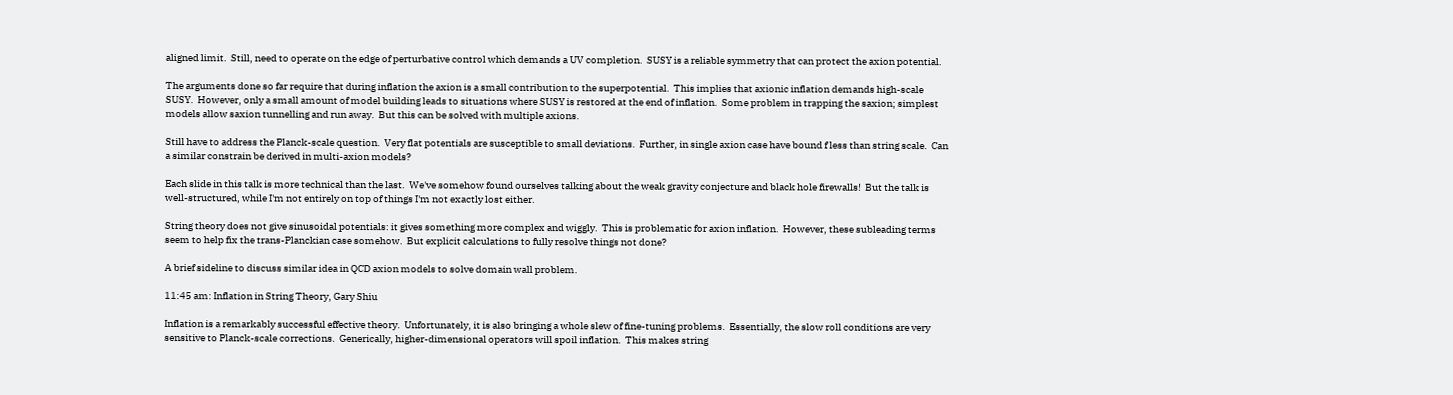aligned limit.  Still, need to operate on the edge of perturbative control which demands a UV completion.  SUSY is a reliable symmetry that can protect the axion potential.

The arguments done so far require that during inflation the axion is a small contribution to the superpotential.  This implies that axionic inflation demands high-scale SUSY.  However, only a small amount of model building leads to situations where SUSY is restored at the end of inflation.  Some problem in trapping the saxion; simplest models allow saxion tunnelling and run away.  But this can be solved with multiple axions.

Still have to address the Planck-scale question.  Very flat potentials are susceptible to small deviations.  Further, in single axion case have bound f less than string scale.  Can a similar constrain be derived in multi-axion models?

Each slide in this talk is more technical than the last.  We've somehow found ourselves talking about the weak gravity conjecture and black hole firewalls!  But the talk is well-structured, while I'm not entirely on top of things I'm not exactly lost either.

String theory does not give sinusoidal potentials: it gives something more complex and wiggly.  This is problematic for axion inflation.  However, these subleading terms seem to help fix the trans-Planckian case somehow.  But explicit calculations to fully resolve things not done?

A brief sideline to discuss similar idea in QCD axion models to solve domain wall problem.

11:45 am: Inflation in String Theory, Gary Shiu

Inflation is a remarkably successful effective theory.  Unfortunately, it is also bringing a whole slew of fine-tuning problems.  Essentially, the slow roll conditions are very sensitive to Planck-scale corrections.  Generically, higher-dimensional operators will spoil inflation.  This makes string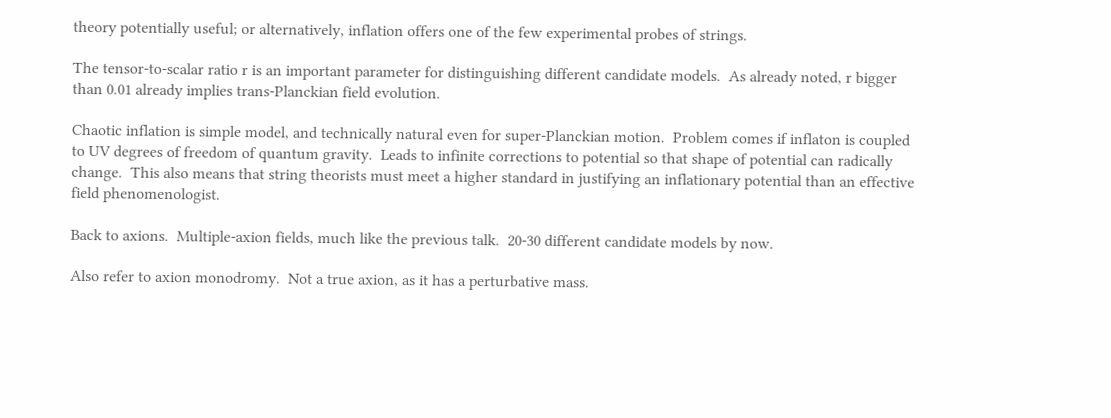theory potentially useful; or alternatively, inflation offers one of the few experimental probes of strings.

The tensor-to-scalar ratio r is an important parameter for distinguishing different candidate models.  As already noted, r bigger than 0.01 already implies trans-Planckian field evolution.

Chaotic inflation is simple model, and technically natural even for super-Planckian motion.  Problem comes if inflaton is coupled to UV degrees of freedom of quantum gravity.  Leads to infinite corrections to potential so that shape of potential can radically change.  This also means that string theorists must meet a higher standard in justifying an inflationary potential than an effective field phenomenologist.

Back to axions.  Multiple-axion fields, much like the previous talk.  20-30 different candidate models by now.

Also refer to axion monodromy.  Not a true axion, as it has a perturbative mass.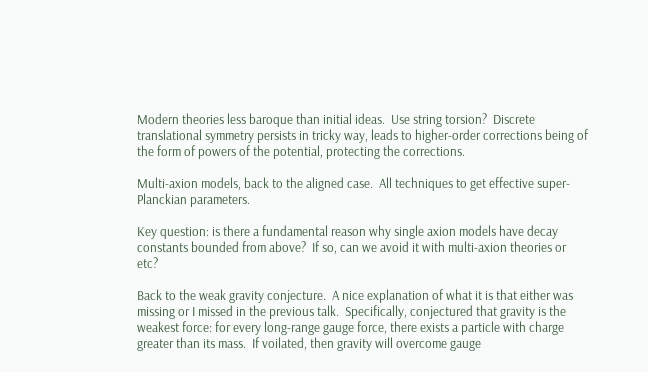Modern theories less baroque than initial ideas.  Use string torsion?  Discrete translational symmetry persists in tricky way, leads to higher-order corrections being of the form of powers of the potential, protecting the corrections.

Multi-axion models, back to the aligned case.  All techniques to get effective super-Planckian parameters.

Key question: is there a fundamental reason why single axion models have decay constants bounded from above?  If so, can we avoid it with multi-axion theories or etc?

Back to the weak gravity conjecture.  A nice explanation of what it is that either was missing or I missed in the previous talk.  Specifically, conjectured that gravity is the weakest force: for every long-range gauge force, there exists a particle with charge greater than its mass.  If voilated, then gravity will overcome gauge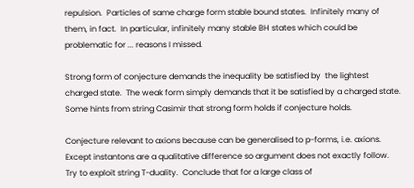repulsion.  Particles of same charge form stable bound states.  Infinitely many of them, in fact.  In particular, infinitely many stable BH states which could be problematic for ... reasons I missed.

Strong form of conjecture demands the inequality be satisfied by  the lightest charged state.  The weak form simply demands that it be satisfied by a charged state.  Some hints from string Casimir that strong form holds if conjecture holds.

Conjecture relevant to axions because can be generalised to p-forms, i.e. axions.  Except instantons are a qualitative difference so argument does not exactly follow.  Try to exploit string T-duality.  Conclude that for a large class of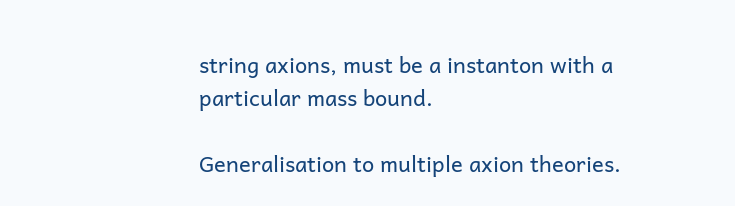string axions, must be a instanton with a particular mass bound.

Generalisation to multiple axion theories.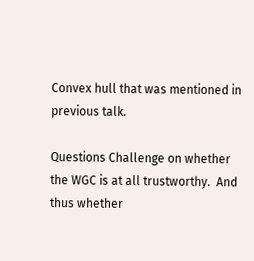Convex hull that was mentioned in previous talk.

Questions Challenge on whether the WGC is at all trustworthy.  And thus whether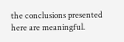the conclusions presented here are meaningful.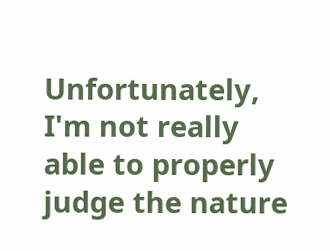Unfortunately, I'm not really able to properly judge the nature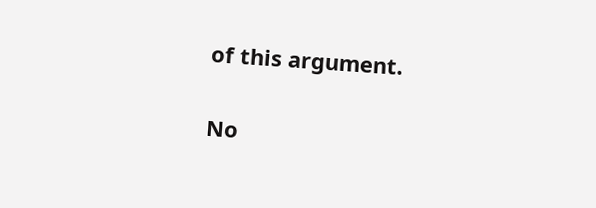of this argument.

No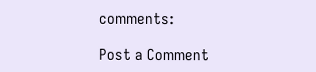comments:

Post a Comment